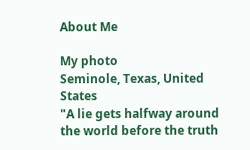About Me

My photo
Seminole, Texas, United States
"A lie gets halfway around the world before the truth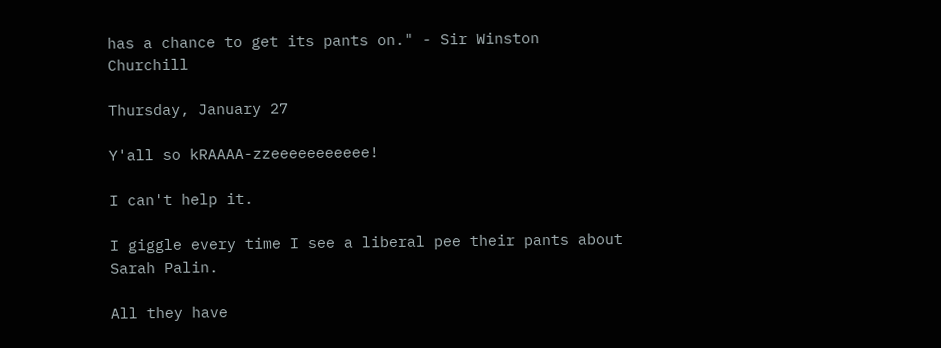has a chance to get its pants on." - Sir Winston Churchill

Thursday, January 27

Y'all so kRAAAA-zzeeeeeeeeeee!

I can't help it.

I giggle every time I see a liberal pee their pants about Sarah Palin.

All they have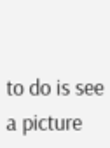to do is see a picture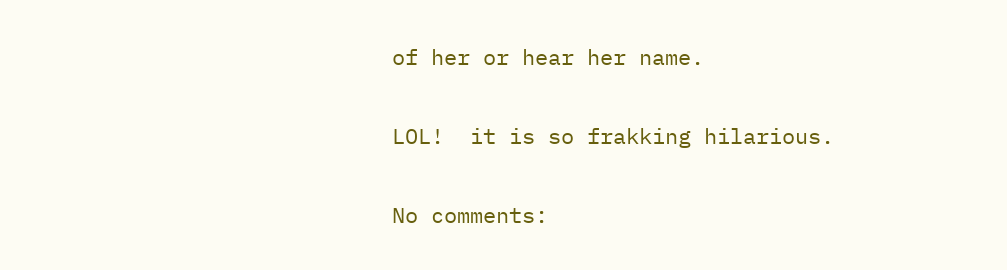of her or hear her name.

LOL!  it is so frakking hilarious.

No comments: